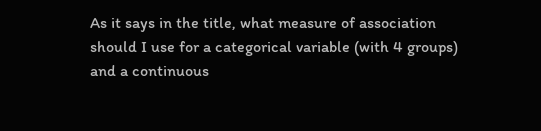As it says in the title, what measure of association should I use for a categorical variable (with 4 groups) and a continuous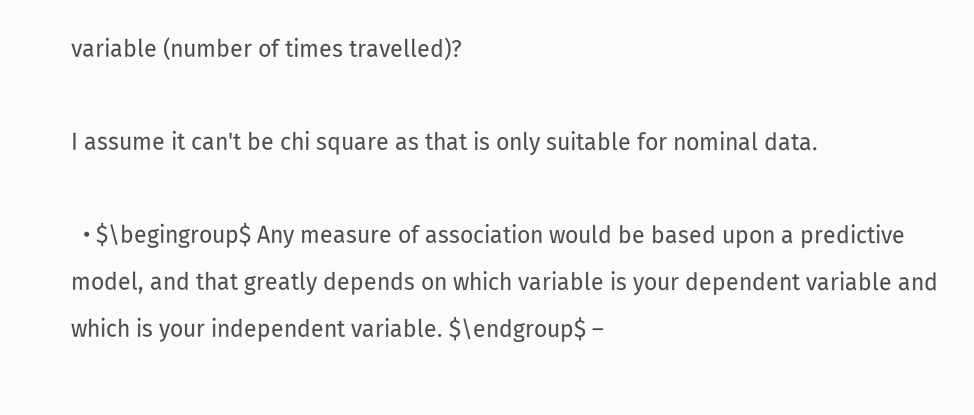variable (number of times travelled)?

I assume it can't be chi square as that is only suitable for nominal data.

  • $\begingroup$ Any measure of association would be based upon a predictive model, and that greatly depends on which variable is your dependent variable and which is your independent variable. $\endgroup$ –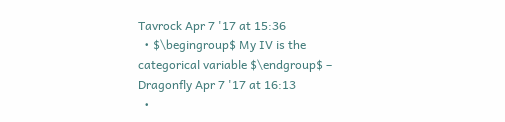Tavrock Apr 7 '17 at 15:36
  • $\begingroup$ My IV is the categorical variable $\endgroup$ – Dragonfly Apr 7 '17 at 16:13
  •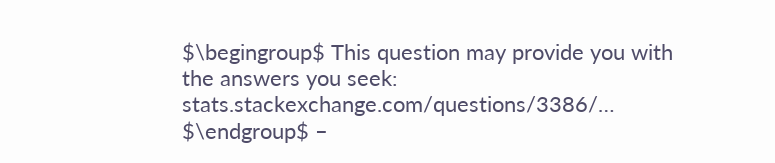$\begingroup$ This question may provide you with the answers you seek: stats.stackexchange.com/questions/3386/… $\endgroup$ –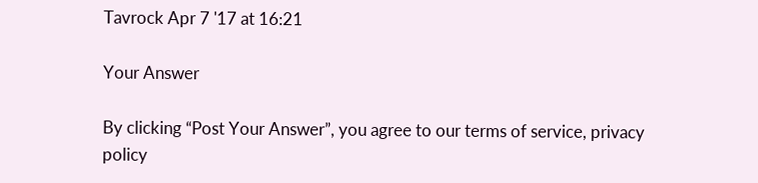Tavrock Apr 7 '17 at 16:21

Your Answer

By clicking “Post Your Answer”, you agree to our terms of service, privacy policy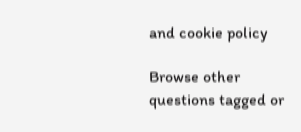and cookie policy

Browse other questions tagged or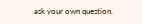ask your own question.